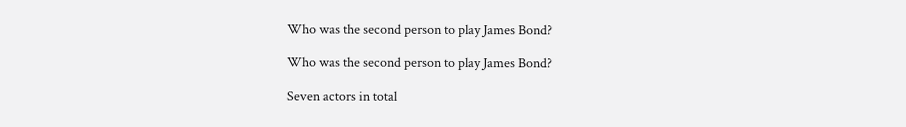Who was the second person to play James Bond?

Who was the second person to play James Bond?

Seven actors in total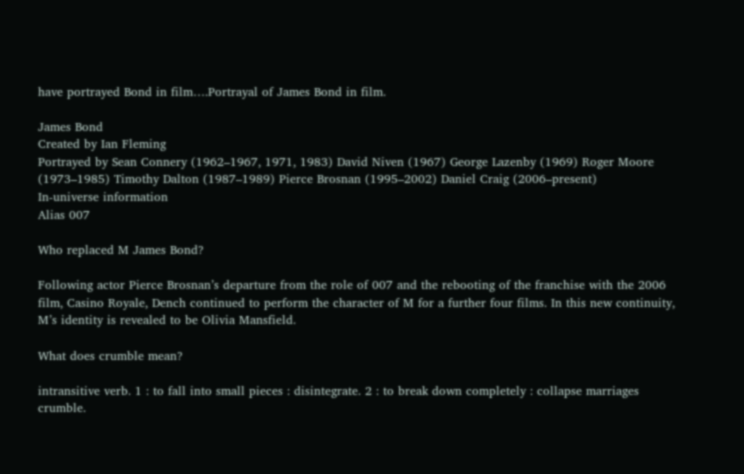have portrayed Bond in film….Portrayal of James Bond in film.

James Bond
Created by Ian Fleming
Portrayed by Sean Connery (1962–1967, 1971, 1983) David Niven (1967) George Lazenby (1969) Roger Moore (1973–1985) Timothy Dalton (1987–1989) Pierce Brosnan (1995–2002) Daniel Craig (2006–present)
In-universe information
Alias 007

Who replaced M James Bond?

Following actor Pierce Brosnan’s departure from the role of 007 and the rebooting of the franchise with the 2006 film, Casino Royale, Dench continued to perform the character of M for a further four films. In this new continuity, M’s identity is revealed to be Olivia Mansfield.

What does crumble mean?

intransitive verb. 1 : to fall into small pieces : disintegrate. 2 : to break down completely : collapse marriages crumble.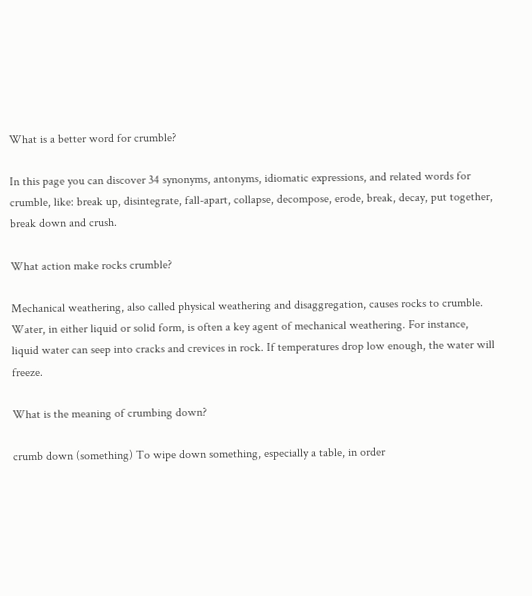What is a better word for crumble?

In this page you can discover 34 synonyms, antonyms, idiomatic expressions, and related words for crumble, like: break up, disintegrate, fall-apart, collapse, decompose, erode, break, decay, put together, break down and crush.

What action make rocks crumble?

Mechanical weathering, also called physical weathering and disaggregation, causes rocks to crumble. Water, in either liquid or solid form, is often a key agent of mechanical weathering. For instance, liquid water can seep into cracks and crevices in rock. If temperatures drop low enough, the water will freeze.

What is the meaning of crumbing down?

crumb down (something) To wipe down something, especially a table, in order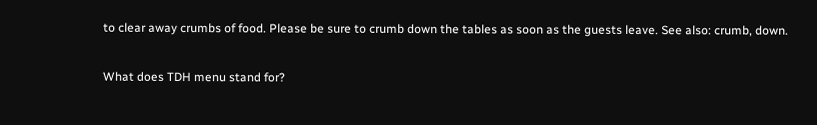to clear away crumbs of food. Please be sure to crumb down the tables as soon as the guests leave. See also: crumb, down.

What does TDH menu stand for?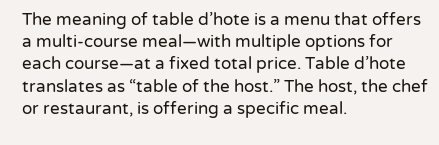The meaning of table d’hote is a menu that offers a multi-course meal—with multiple options for each course—at a fixed total price. Table d’hote translates as “table of the host.” The host, the chef or restaurant, is offering a specific meal.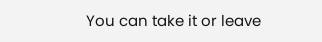You can take it or leave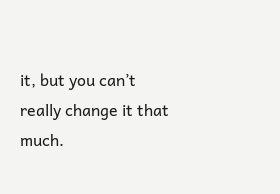it, but you can’t really change it that much.